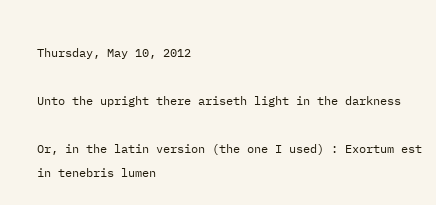Thursday, May 10, 2012

Unto the upright there ariseth light in the darkness

Or, in the latin version (the one I used) : Exortum est in tenebris lumen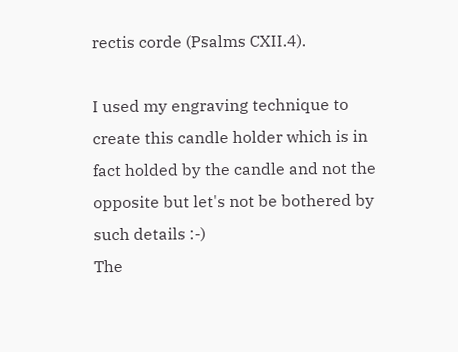rectis corde (Psalms CXII.4).

I used my engraving technique to create this candle holder which is in fact holded by the candle and not the opposite but let's not be bothered by such details :-)
The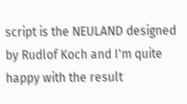script is the NEULAND designed by Rudlof Koch and I'm quite happy with the result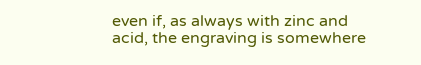even if, as always with zinc and acid, the engraving is somewhere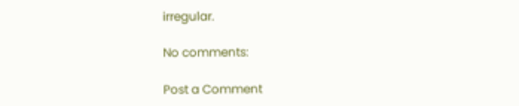irregular.

No comments:

Post a Comment